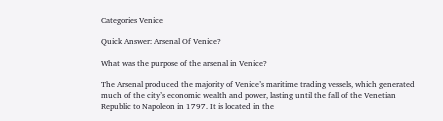Categories Venice

Quick Answer: Arsenal Of Venice?

What was the purpose of the arsenal in Venice?

The Arsenal produced the majority of Venice’s maritime trading vessels, which generated much of the city’s economic wealth and power, lasting until the fall of the Venetian Republic to Napoleon in 1797. It is located in the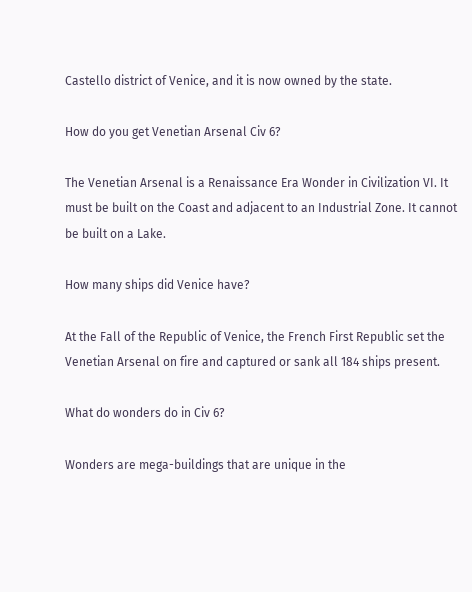Castello district of Venice, and it is now owned by the state.

How do you get Venetian Arsenal Civ 6?

The Venetian Arsenal is a Renaissance Era Wonder in Civilization VI. It must be built on the Coast and adjacent to an Industrial Zone. It cannot be built on a Lake.

How many ships did Venice have?

At the Fall of the Republic of Venice, the French First Republic set the Venetian Arsenal on fire and captured or sank all 184 ships present.

What do wonders do in Civ 6?

Wonders are mega-buildings that are unique in the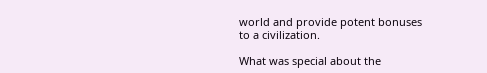world and provide potent bonuses to a civilization.

What was special about the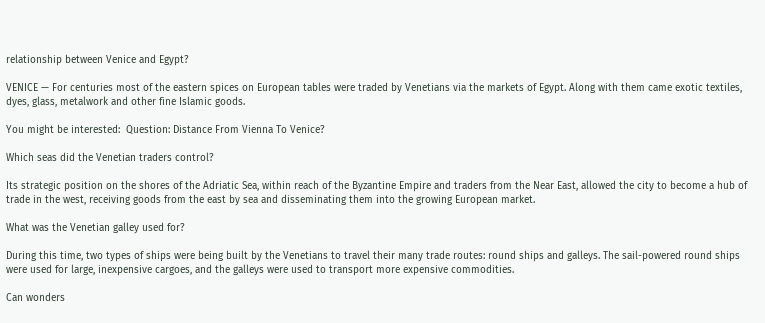relationship between Venice and Egypt?

VENICE — For centuries most of the eastern spices on European tables were traded by Venetians via the markets of Egypt. Along with them came exotic textiles, dyes, glass, metalwork and other fine Islamic goods.

You might be interested:  Question: Distance From Vienna To Venice?

Which seas did the Venetian traders control?

Its strategic position on the shores of the Adriatic Sea, within reach of the Byzantine Empire and traders from the Near East, allowed the city to become a hub of trade in the west, receiving goods from the east by sea and disseminating them into the growing European market.

What was the Venetian galley used for?

During this time, two types of ships were being built by the Venetians to travel their many trade routes: round ships and galleys. The sail-powered round ships were used for large, inexpensive cargoes, and the galleys were used to transport more expensive commodities.

Can wonders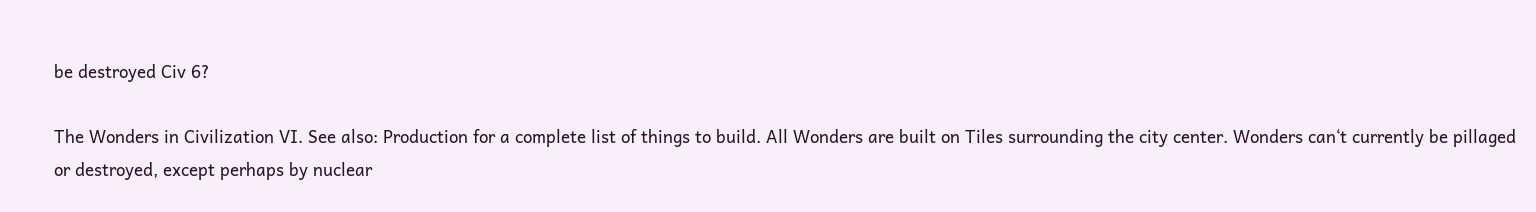be destroyed Civ 6?

The Wonders in Civilization VI. See also: Production for a complete list of things to build. All Wonders are built on Tiles surrounding the city center. Wonders can‘t currently be pillaged or destroyed, except perhaps by nuclear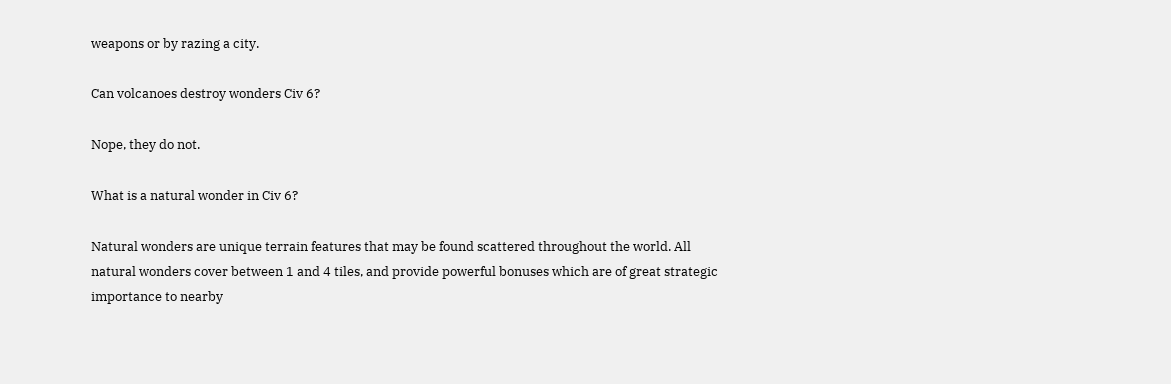weapons or by razing a city.

Can volcanoes destroy wonders Civ 6?

Nope, they do not.

What is a natural wonder in Civ 6?

Natural wonders are unique terrain features that may be found scattered throughout the world. All natural wonders cover between 1 and 4 tiles, and provide powerful bonuses which are of great strategic importance to nearby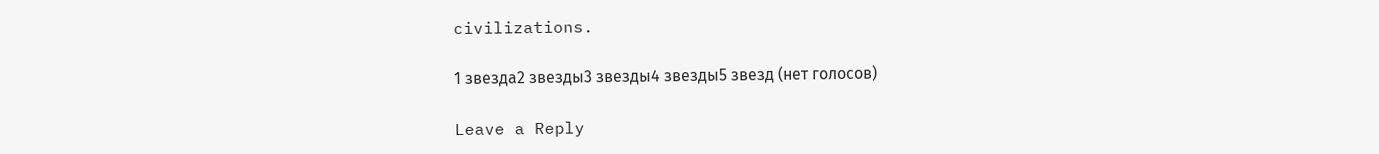civilizations.

1 звезда2 звезды3 звезды4 звезды5 звезд (нет голосов)

Leave a Reply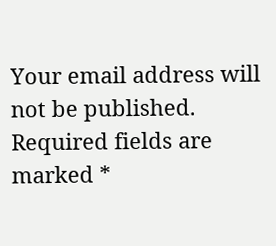Your email address will not be published. Required fields are marked *